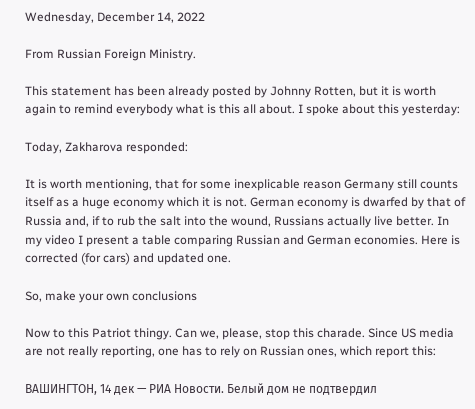Wednesday, December 14, 2022

From Russian Foreign Ministry.

This statement has been already posted by Johnny Rotten, but it is worth again to remind everybody what is this all about. I spoke about this yesterday:

Today, Zakharova responded:

It is worth mentioning, that for some inexplicable reason Germany still counts itself as a huge economy which it is not. German economy is dwarfed by that of Russia and, if to rub the salt into the wound, Russians actually live better. In my video I present a table comparing Russian and German economies. Here is corrected (for cars) and updated one.

So, make your own conclusions

Now to this Patriot thingy. Can we, please, stop this charade. Since US media are not really reporting, one has to rely on Russian ones, which report this:

ВАШИНГТОН, 14 дек — РИА Новости. Белый дом не подтвердил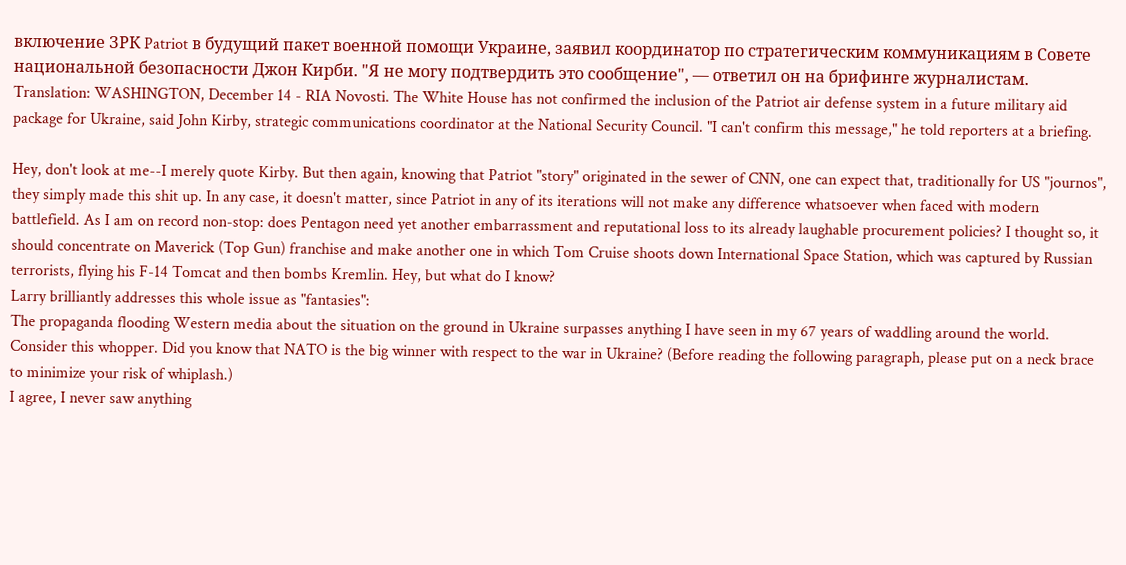включение ЗРК Patriot в будущий пакет военной помощи Украине, заявил координатор по стратегическим коммуникациям в Совете национальной безопасности Джон Кирби. "Я не могу подтвердить это сообщение", — ответил он на брифинге журналистам.
Translation: WASHINGTON, December 14 - RIA Novosti. The White House has not confirmed the inclusion of the Patriot air defense system in a future military aid package for Ukraine, said John Kirby, strategic communications coordinator at the National Security Council. "I can't confirm this message," he told reporters at a briefing.

Hey, don't look at me--I merely quote Kirby. But then again, knowing that Patriot "story" originated in the sewer of CNN, one can expect that, traditionally for US "journos", they simply made this shit up. In any case, it doesn't matter, since Patriot in any of its iterations will not make any difference whatsoever when faced with modern battlefield. As I am on record non-stop: does Pentagon need yet another embarrassment and reputational loss to its already laughable procurement policies? I thought so, it should concentrate on Maverick (Top Gun) franchise and make another one in which Tom Cruise shoots down International Space Station, which was captured by Russian terrorists, flying his F-14 Tomcat and then bombs Kremlin. Hey, but what do I know?
Larry brilliantly addresses this whole issue as "fantasies":
The propaganda flooding Western media about the situation on the ground in Ukraine surpasses anything I have seen in my 67 years of waddling around the world. Consider this whopper. Did you know that NATO is the big winner with respect to the war in Ukraine? (Before reading the following paragraph, please put on a neck brace to minimize your risk of whiplash.)
I agree, I never saw anything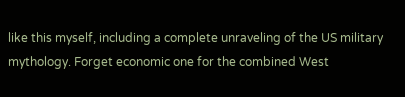like this myself, including a complete unraveling of the US military mythology. Forget economic one for the combined West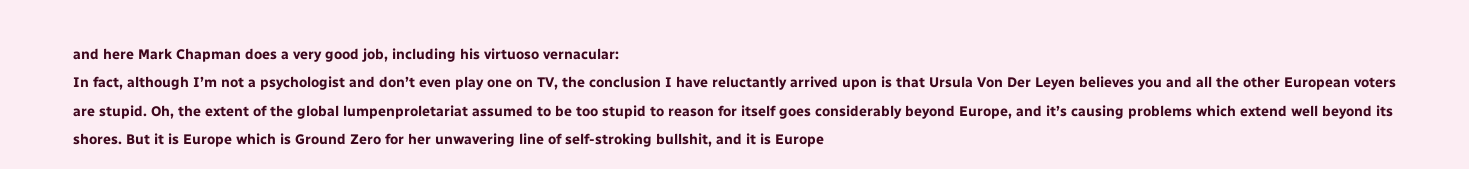and here Mark Chapman does a very good job, including his virtuoso vernacular:
In fact, although I’m not a psychologist and don’t even play one on TV, the conclusion I have reluctantly arrived upon is that Ursula Von Der Leyen believes you and all the other European voters are stupid. Oh, the extent of the global lumpenproletariat assumed to be too stupid to reason for itself goes considerably beyond Europe, and it’s causing problems which extend well beyond its shores. But it is Europe which is Ground Zero for her unwavering line of self-stroking bullshit, and it is Europe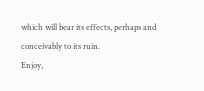which will bear its effects, perhaps and conceivably to its ruin.
Enjoy,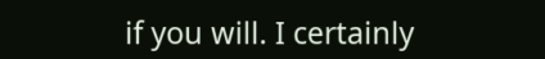if you will. I certainly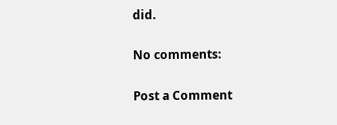did.

No comments:

Post a Comment